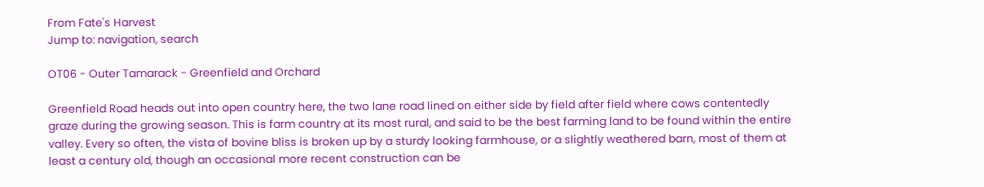From Fate's Harvest
Jump to: navigation, search

OT06 - Outer Tamarack - Greenfield and Orchard

Greenfield Road heads out into open country here, the two lane road lined on either side by field after field where cows contentedly graze during the growing season. This is farm country at its most rural, and said to be the best farming land to be found within the entire valley. Every so often, the vista of bovine bliss is broken up by a sturdy looking farmhouse, or a slightly weathered barn, most of them at least a century old, though an occasional more recent construction can be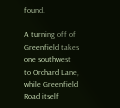found.

A turning off of Greenfield takes one southwest to Orchard Lane, while Greenfield Road itself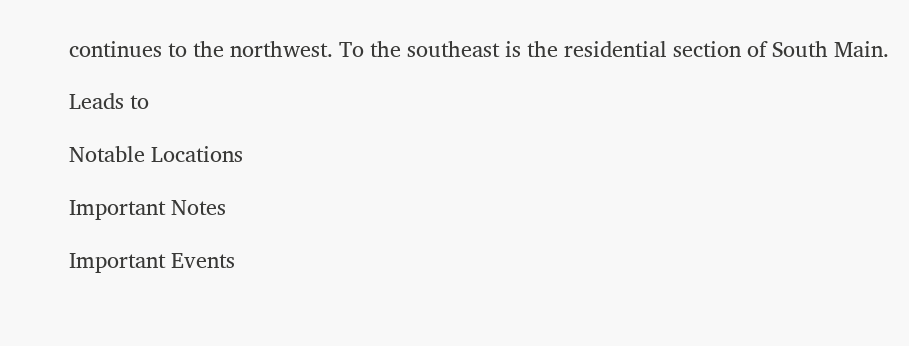continues to the northwest. To the southeast is the residential section of South Main.

Leads to

Notable Locations

Important Notes

Important Events